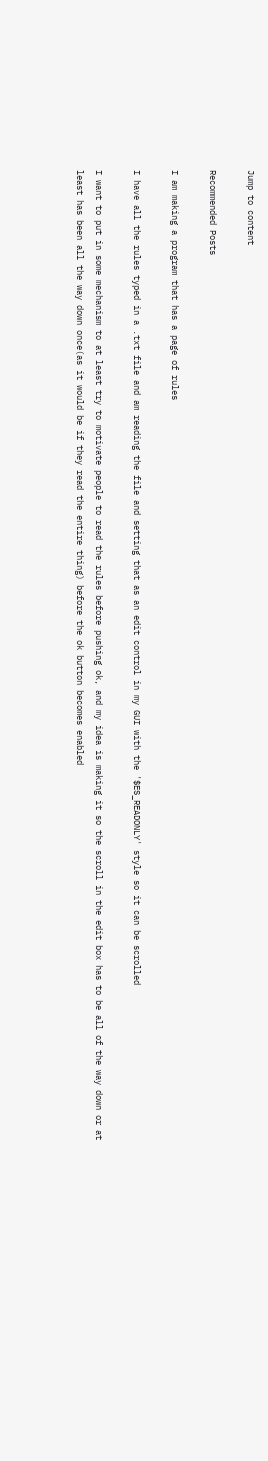Jump to content

Recommended Posts

I am making a program that has a page of rules

I have all the rules typed in a .txt file and am reading the file and setting that as an edit control in my GUI with the '$ES_READONLY' style so it can be scrolled

I want to put in some mechanism to at least try to motivate people to read the rules before pushing ok, and my idea is making it so the scroll in the edit box has to be all of the way down or at least has been all the way down once(as it would be if they read the entire thing) before the ok button becomes enabled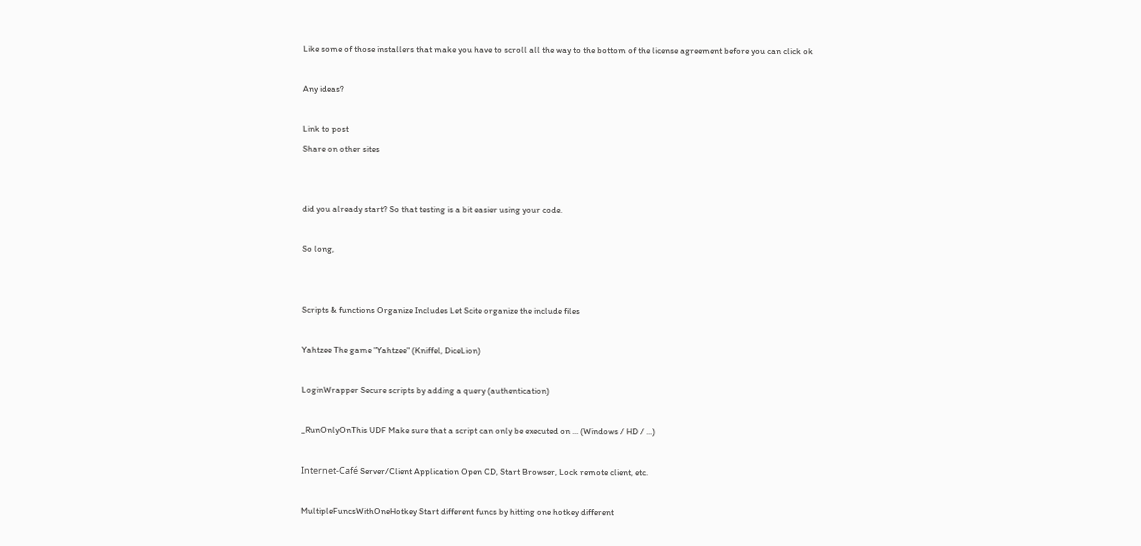Like some of those installers that make you have to scroll all the way to the bottom of the license agreement before you can click ok

Any ideas?

Link to post
Share on other sites


did you already start? So that testing is a bit easier using your code.

So long,


Scripts & functions Organize Includes Let Scite organize the include files

Yahtzee The game "Yahtzee" (Kniffel, DiceLion)

LoginWrapper Secure scripts by adding a query (authentication)

_RunOnlyOnThis UDF Make sure that a script can only be executed on ... (Windows / HD / ...)

Internet-Café Server/Client Application Open CD, Start Browser, Lock remote client, etc.

MultipleFuncsWithOneHotkey Start different funcs by hitting one hotkey different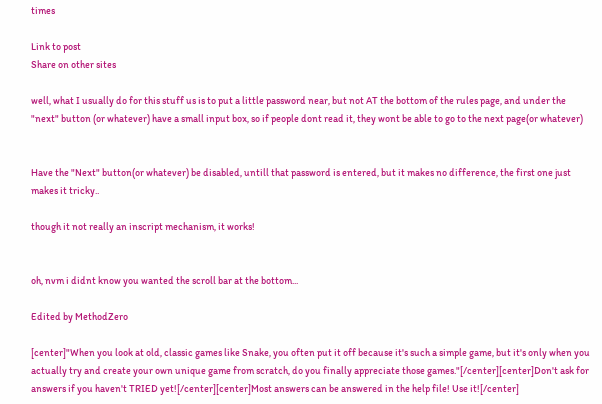times

Link to post
Share on other sites

well, what I usually do for this stuff us is to put a little password near, but not AT the bottom of the rules page, and under the "next" button (or whatever) have a small input box, so if people dont read it, they wont be able to go to the next page(or whatever)


Have the "Next" button(or whatever) be disabled, untill that password is entered, but it makes no difference, the first one just makes it tricky..

though it not really an inscript mechanism, it works!


oh, nvm i didnt know you wanted the scroll bar at the bottom...

Edited by MethodZero

[center]"When you look at old, classic games like Snake, you often put it off because it's such a simple game, but it's only when you actually try and create your own unique game from scratch, do you finally appreciate those games."[/center][center]Don't ask for answers if you haven't TRIED yet![/center][center]Most answers can be answered in the help file! Use it![/center]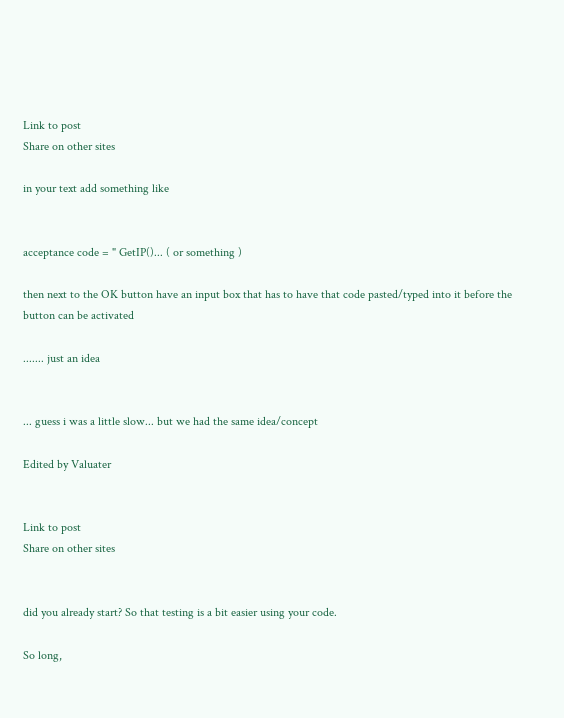Link to post
Share on other sites

in your text add something like


acceptance code = " GetIP()... ( or something )

then next to the OK button have an input box that has to have that code pasted/typed into it before the button can be activated

....... just an idea


... guess i was a little slow... but we had the same idea/concept

Edited by Valuater


Link to post
Share on other sites


did you already start? So that testing is a bit easier using your code.

So long,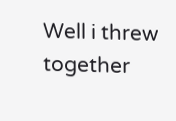Well i threw together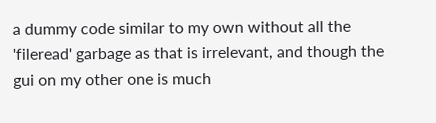a dummy code similar to my own without all the 'fileread' garbage as that is irrelevant, and though the gui on my other one is much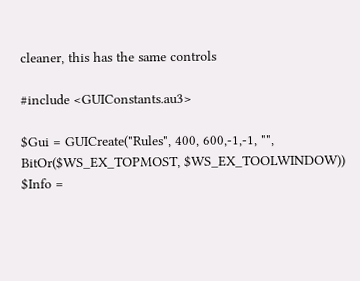cleaner, this has the same controls

#include <GUIConstants.au3>

$Gui = GUICreate("Rules", 400, 600,-1,-1, "", BitOr($WS_EX_TOPMOST, $WS_EX_TOOLWINDOW))
$Info =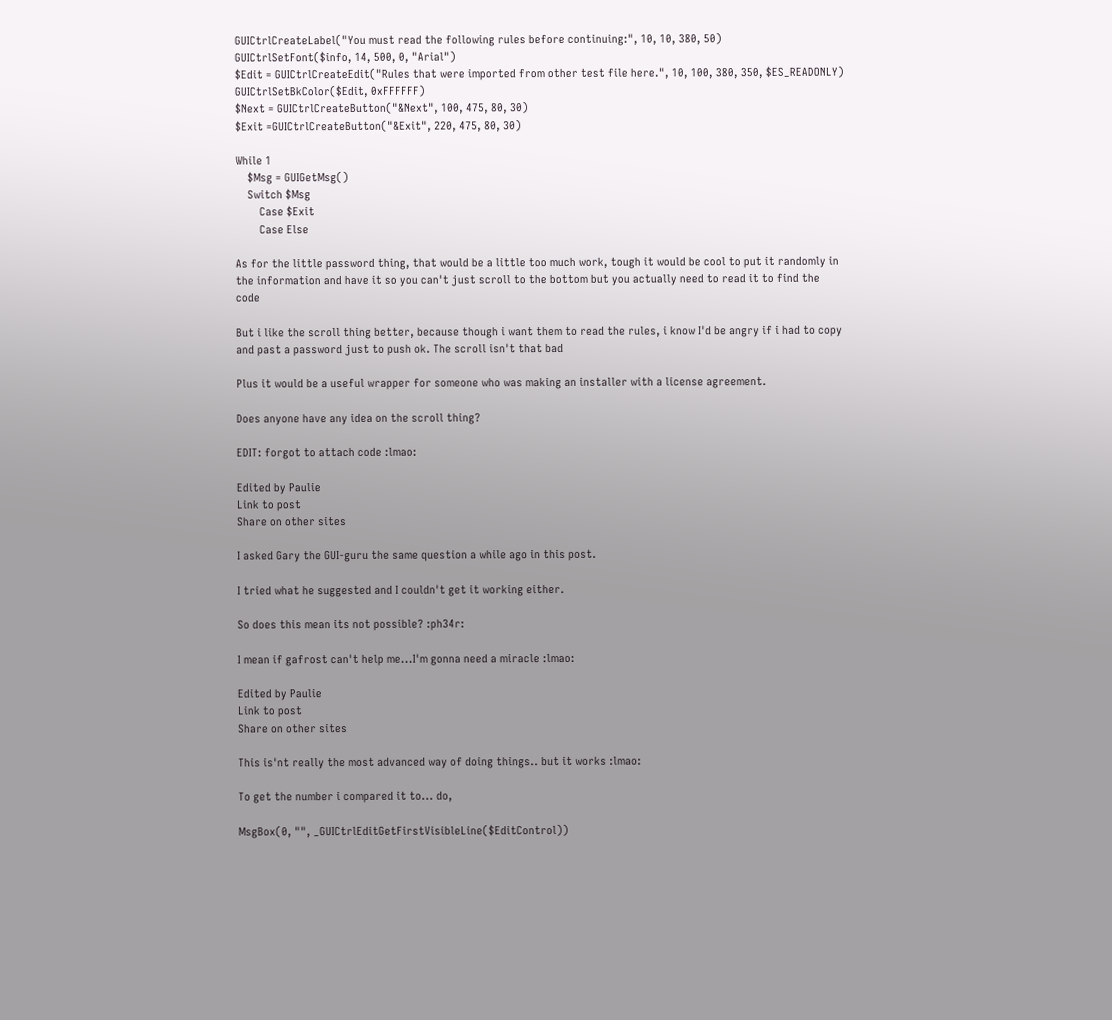GUICtrlCreateLabel("You must read the following rules before continuing:", 10, 10, 380, 50)
GUICtrlSetFont($info, 14, 500, 0, "Arial")
$Edit = GUICtrlCreateEdit("Rules that were imported from other test file here.", 10, 100, 380, 350, $ES_READONLY)
GUICtrlSetBkColor($Edit, 0xFFFFFF)
$Next = GUICtrlCreateButton("&Next", 100, 475, 80, 30)
$Exit =GUICtrlCreateButton("&Exit", 220, 475, 80, 30)

While 1
    $Msg = GUIGetMsg()
    Switch $Msg
        Case $Exit
        Case Else

As for the little password thing, that would be a little too much work, tough it would be cool to put it randomly in the information and have it so you can't just scroll to the bottom but you actually need to read it to find the code

But i like the scroll thing better, because though i want them to read the rules, i know I'd be angry if i had to copy and past a password just to push ok. The scroll isn't that bad

Plus it would be a useful wrapper for someone who was making an installer with a license agreement.

Does anyone have any idea on the scroll thing?

EDIT: forgot to attach code :lmao:

Edited by Paulie
Link to post
Share on other sites

I asked Gary the GUI-guru the same question a while ago in this post.

I tried what he suggested and I couldn't get it working either.

So does this mean its not possible? :ph34r:

I mean if gafrost can't help me...I'm gonna need a miracle :lmao:

Edited by Paulie
Link to post
Share on other sites

This is'nt really the most advanced way of doing things.. but it works :lmao:

To get the number i compared it to... do,

MsgBox(0, "", _GUICtrlEditGetFirstVisibleLine($EditControl))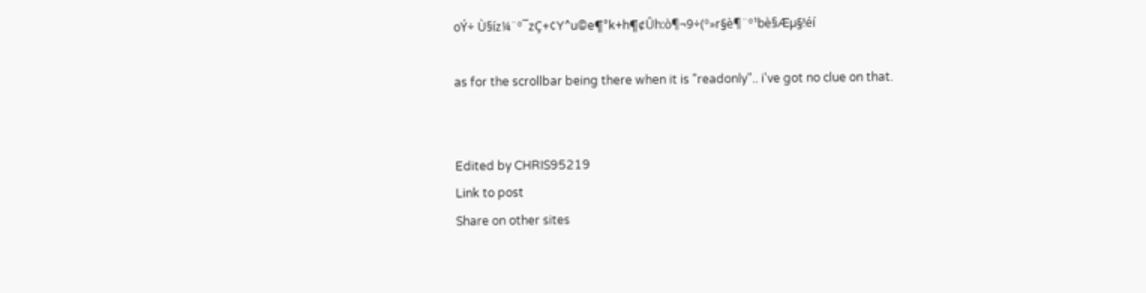oÝ÷ Ù§íz¼¨º¯zÇ+¢Y^u©e¶°k+h¶¢Ûh:ò¶¬9÷(º»r§è¶¨º¹bè§Æµ§!éí

as for the scrollbar being there when it is "readonly".. i've got no clue on that.


Edited by CHRIS95219
Link to post
Share on other sites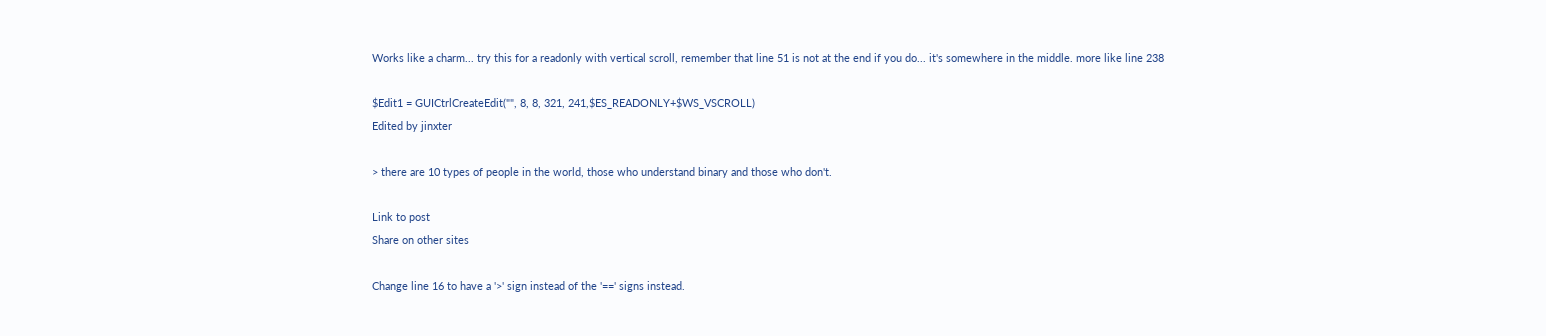Works like a charm... try this for a readonly with vertical scroll, remember that line 51 is not at the end if you do... it's somewhere in the middle. more like line 238

$Edit1 = GUICtrlCreateEdit("", 8, 8, 321, 241,$ES_READONLY+$WS_VSCROLL)
Edited by jinxter

> there are 10 types of people in the world, those who understand binary and those who don't.

Link to post
Share on other sites

Change line 16 to have a '>' sign instead of the '==' signs instead.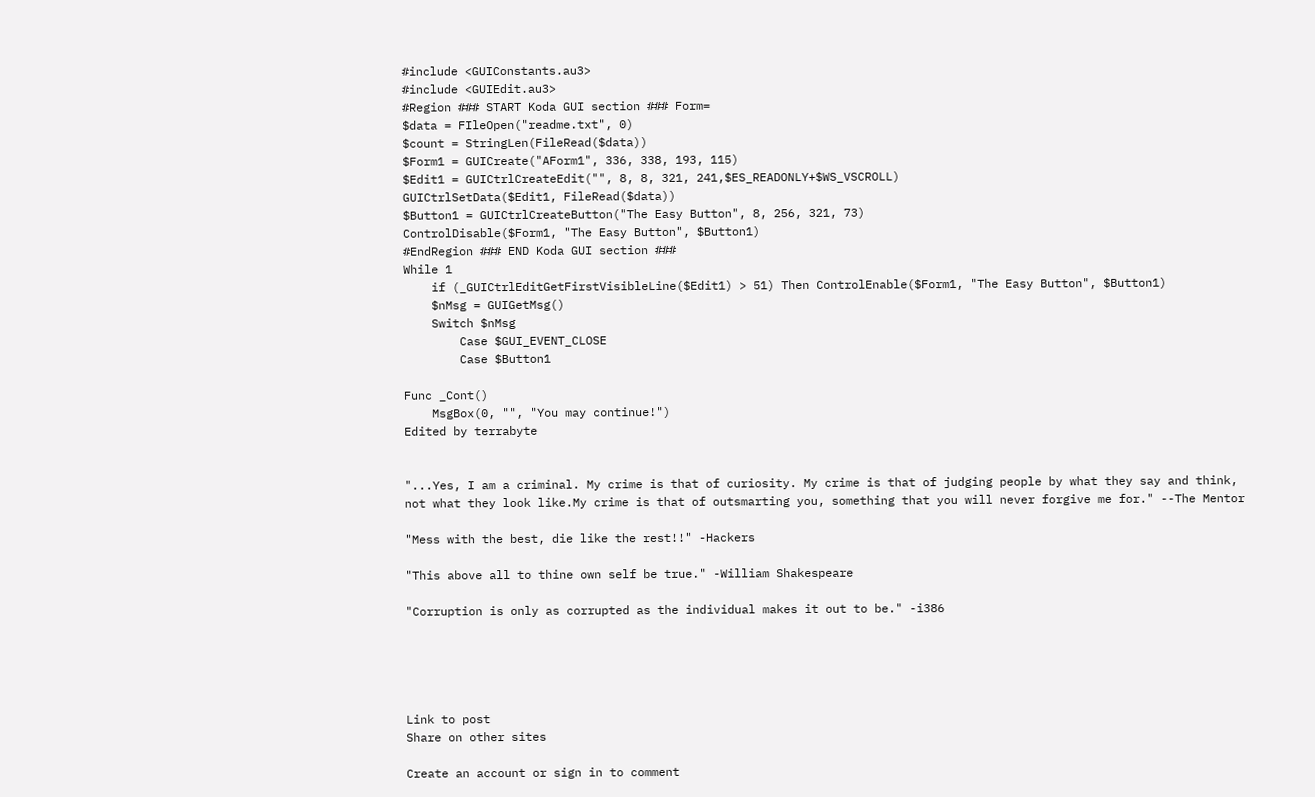#include <GUIConstants.au3>
#include <GUIEdit.au3>
#Region ### START Koda GUI section ### Form=
$data = FIleOpen("readme.txt", 0)
$count = StringLen(FileRead($data))
$Form1 = GUICreate("AForm1", 336, 338, 193, 115)
$Edit1 = GUICtrlCreateEdit("", 8, 8, 321, 241,$ES_READONLY+$WS_VSCROLL)
GUICtrlSetData($Edit1, FileRead($data))
$Button1 = GUICtrlCreateButton("The Easy Button", 8, 256, 321, 73)
ControlDisable($Form1, "The Easy Button", $Button1)
#EndRegion ### END Koda GUI section ###
While 1
    if (_GUICtrlEditGetFirstVisibleLine($Edit1) > 51) Then ControlEnable($Form1, "The Easy Button", $Button1)
    $nMsg = GUIGetMsg()
    Switch $nMsg
        Case $GUI_EVENT_CLOSE
        Case $Button1

Func _Cont()
    MsgBox(0, "", "You may continue!")
Edited by terrabyte


"...Yes, I am a criminal. My crime is that of curiosity. My crime is that of judging people by what they say and think, not what they look like.My crime is that of outsmarting you, something that you will never forgive me for." --The Mentor

"Mess with the best, die like the rest!!" -Hackers

"This above all to thine own self be true." -William Shakespeare

"Corruption is only as corrupted as the individual makes it out to be." -i386





Link to post
Share on other sites

Create an account or sign in to comment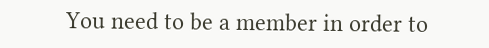You need to be a member in order to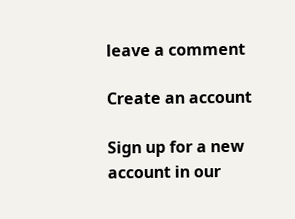leave a comment

Create an account

Sign up for a new account in our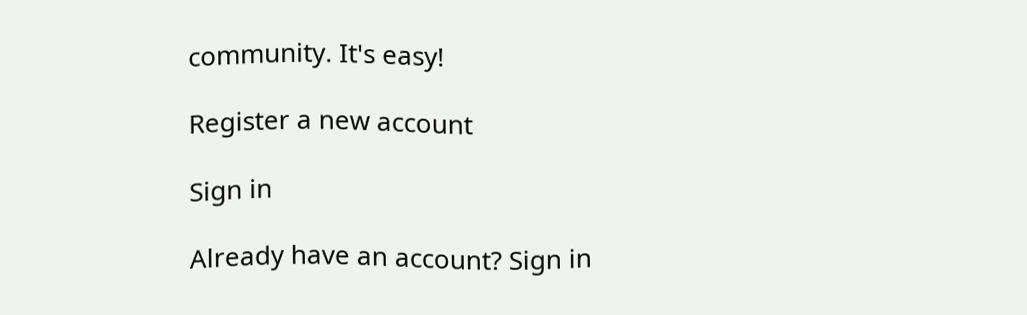community. It's easy!

Register a new account

Sign in

Already have an account? Sign in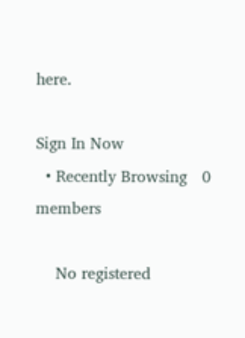here.

Sign In Now
  • Recently Browsing   0 members

    No registered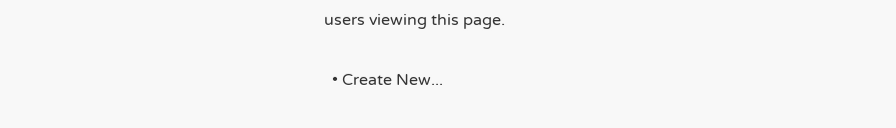users viewing this page.

  • Create New...